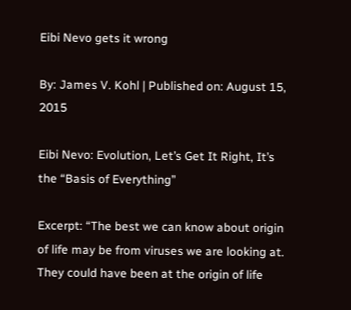Eibi Nevo gets it wrong

By: James V. Kohl | Published on: August 15, 2015

Eibi Nevo: Evolution, Let’s Get It Right, It’s the “Basis of Everything”

Excerpt: “The best we can know about origin of life may be from viruses we are looking at. They could have been at the origin of life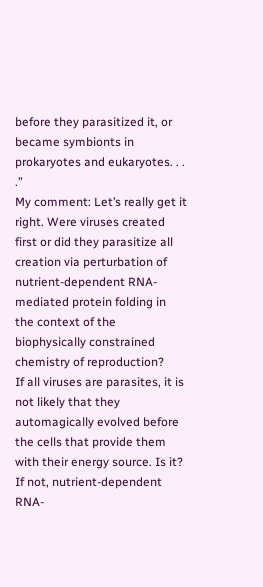before they parasitized it, or became symbionts in prokaryotes and eukaryotes. . . .”
My comment: Let’s really get it right. Were viruses created first or did they parasitize all creation via perturbation of nutrient-dependent RNA-mediated protein folding in the context of the biophysically constrained chemistry of reproduction?
If all viruses are parasites, it is not likely that they automagically evolved before the cells that provide them with their energy source. Is it?
If not, nutrient-dependent RNA-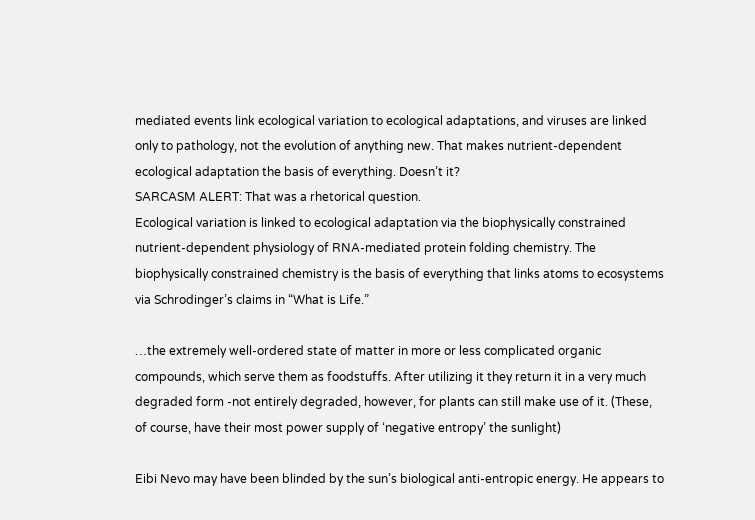mediated events link ecological variation to ecological adaptations, and viruses are linked only to pathology, not the evolution of anything new. That makes nutrient-dependent ecological adaptation the basis of everything. Doesn’t it?
SARCASM ALERT: That was a rhetorical question.
Ecological variation is linked to ecological adaptation via the biophysically constrained nutrient-dependent physiology of RNA-mediated protein folding chemistry. The biophysically constrained chemistry is the basis of everything that links atoms to ecosystems via Schrodinger’s claims in “What is Life.”

…the extremely well-ordered state of matter in more or less complicated organic compounds, which serve them as foodstuffs. After utilizing it they return it in a very much degraded form -not entirely degraded, however, for plants can still make use of it. (These, of course, have their most power supply of ‘negative entropy’ the sunlight)

Eibi Nevo may have been blinded by the sun’s biological anti-entropic energy. He appears to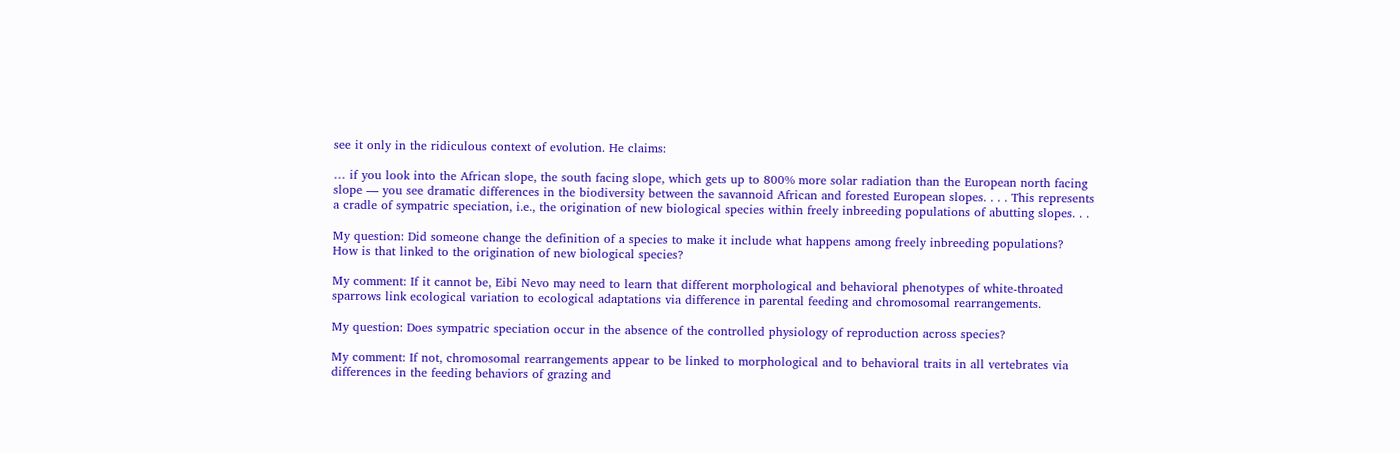see it only in the ridiculous context of evolution. He claims:

… if you look into the African slope, the south facing slope, which gets up to 800% more solar radiation than the European north facing slope — you see dramatic differences in the biodiversity between the savannoid African and forested European slopes. . . . This represents a cradle of sympatric speciation, i.e., the origination of new biological species within freely inbreeding populations of abutting slopes. . .

My question: Did someone change the definition of a species to make it include what happens among freely inbreeding populations?  How is that linked to the origination of new biological species?

My comment: If it cannot be, Eibi Nevo may need to learn that different morphological and behavioral phenotypes of white-throated sparrows link ecological variation to ecological adaptations via difference in parental feeding and chromosomal rearrangements.

My question: Does sympatric speciation occur in the absence of the controlled physiology of reproduction across species?

My comment: If not, chromosomal rearrangements appear to be linked to morphological and to behavioral traits in all vertebrates via differences in the feeding behaviors of grazing and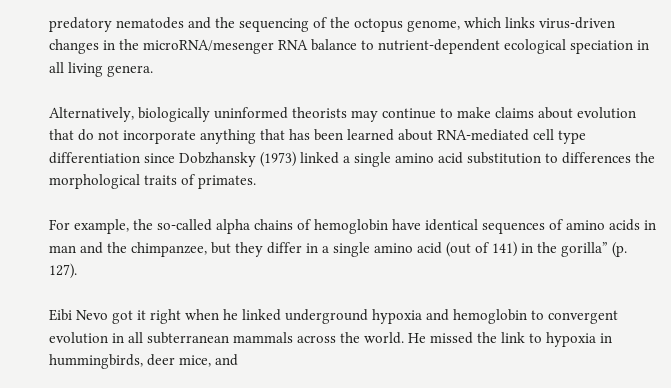predatory nematodes and the sequencing of the octopus genome, which links virus-driven changes in the microRNA/mesenger RNA balance to nutrient-dependent ecological speciation in all living genera.

Alternatively, biologically uninformed theorists may continue to make claims about evolution that do not incorporate anything that has been learned about RNA-mediated cell type differentiation since Dobzhansky (1973) linked a single amino acid substitution to differences the morphological traits of primates.

For example, the so-called alpha chains of hemoglobin have identical sequences of amino acids in man and the chimpanzee, but they differ in a single amino acid (out of 141) in the gorilla” (p. 127).

Eibi Nevo got it right when he linked underground hypoxia and hemoglobin to convergent evolution in all subterranean mammals across the world. He missed the link to hypoxia in hummingbirds, deer mice, and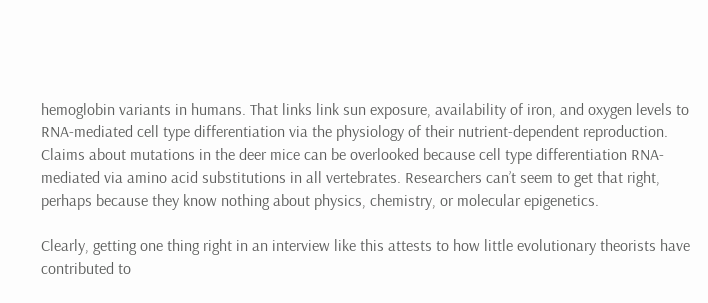hemoglobin variants in humans. That links link sun exposure, availability of iron, and oxygen levels to RNA-mediated cell type differentiation via the physiology of their nutrient-dependent reproduction. Claims about mutations in the deer mice can be overlooked because cell type differentiation RNA-mediated via amino acid substitutions in all vertebrates. Researchers can’t seem to get that right, perhaps because they know nothing about physics, chemistry, or molecular epigenetics.

Clearly, getting one thing right in an interview like this attests to how little evolutionary theorists have contributed to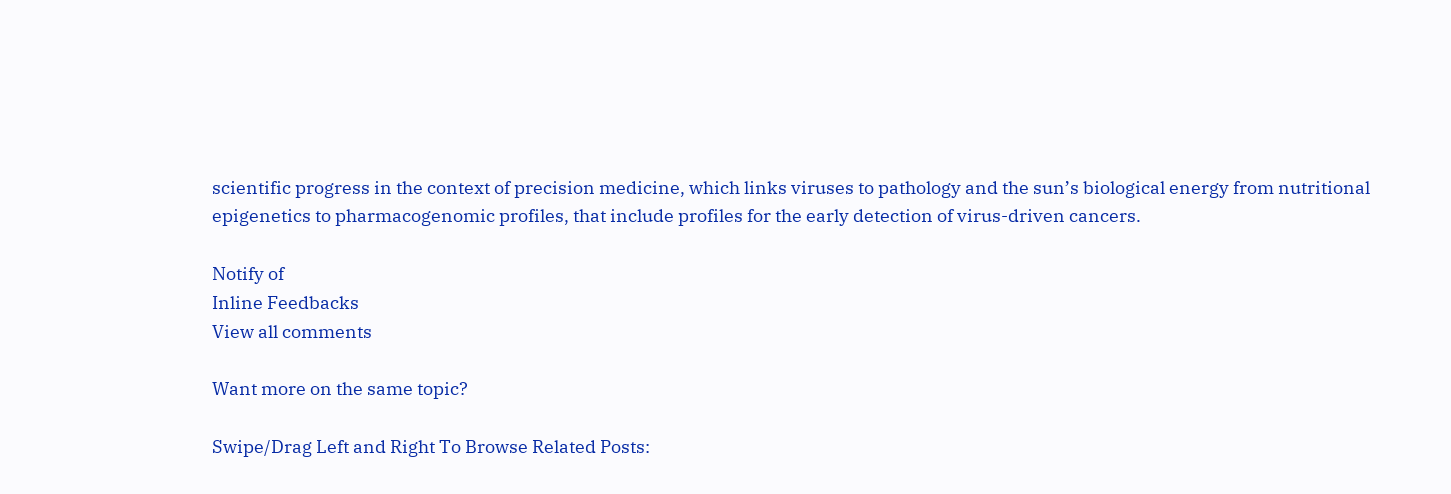scientific progress in the context of precision medicine, which links viruses to pathology and the sun’s biological energy from nutritional epigenetics to pharmacogenomic profiles, that include profiles for the early detection of virus-driven cancers.

Notify of
Inline Feedbacks
View all comments

Want more on the same topic?

Swipe/Drag Left and Right To Browse Related Posts: